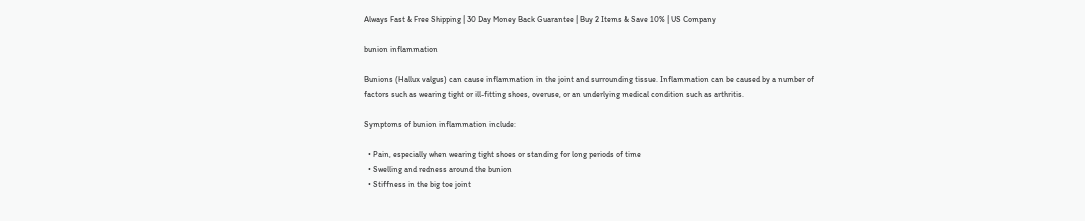Always Fast & Free Shipping | 30 Day Money Back Guarantee | Buy 2 Items & Save 10% | US Company

bunion inflammation

Bunions (Hallux valgus) can cause inflammation in the joint and surrounding tissue. Inflammation can be caused by a number of factors such as wearing tight or ill-fitting shoes, overuse, or an underlying medical condition such as arthritis.

Symptoms of bunion inflammation include:

  • Pain, especially when wearing tight shoes or standing for long periods of time
  • Swelling and redness around the bunion
  • Stiffness in the big toe joint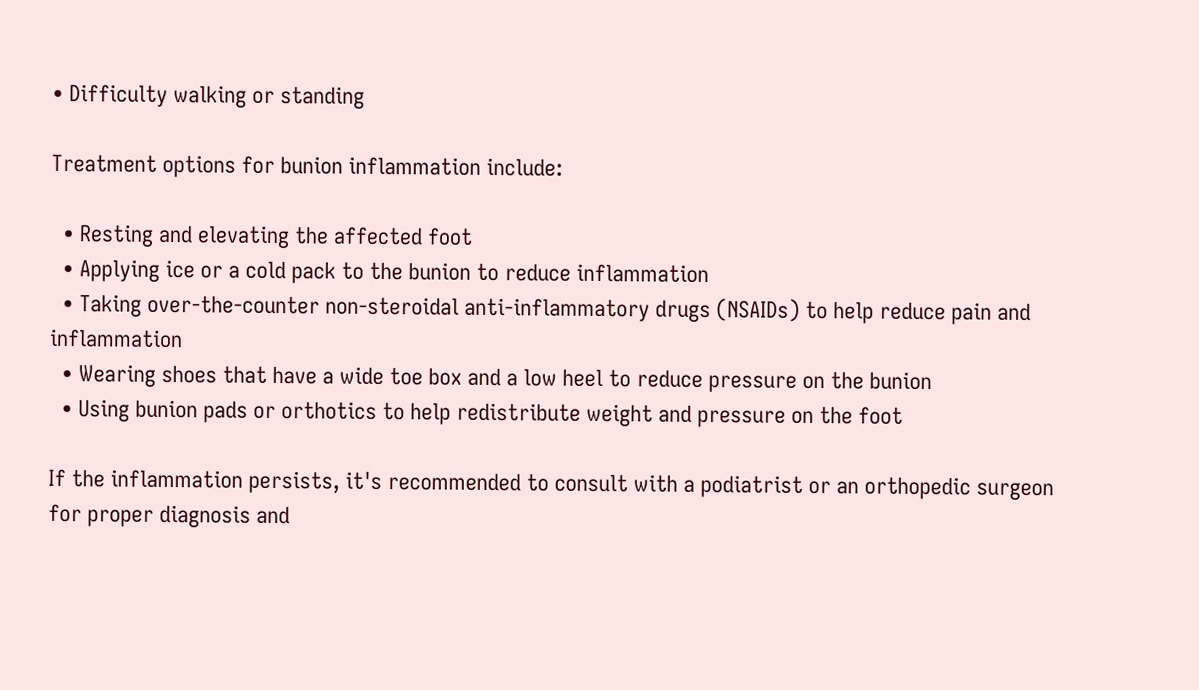• Difficulty walking or standing

Treatment options for bunion inflammation include:

  • Resting and elevating the affected foot
  • Applying ice or a cold pack to the bunion to reduce inflammation
  • Taking over-the-counter non-steroidal anti-inflammatory drugs (NSAIDs) to help reduce pain and inflammation
  • Wearing shoes that have a wide toe box and a low heel to reduce pressure on the bunion
  • Using bunion pads or orthotics to help redistribute weight and pressure on the foot

If the inflammation persists, it's recommended to consult with a podiatrist or an orthopedic surgeon for proper diagnosis and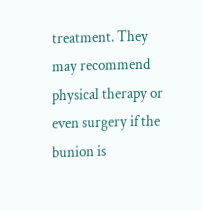treatment. They may recommend physical therapy or even surgery if the bunion is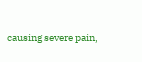causing severe pain,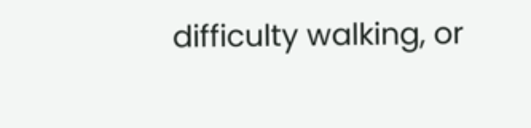difficulty walking, or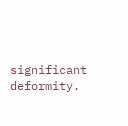significant deformity.